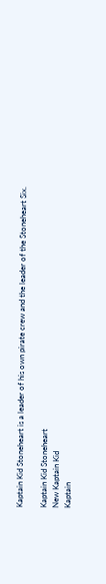Kaptain Kid Stoneheart is a leader of his own pirate crew and the leader of the Stoneheart Six.

Kaptain Kid Stoneheart
New Kaptain Kid
Kaptain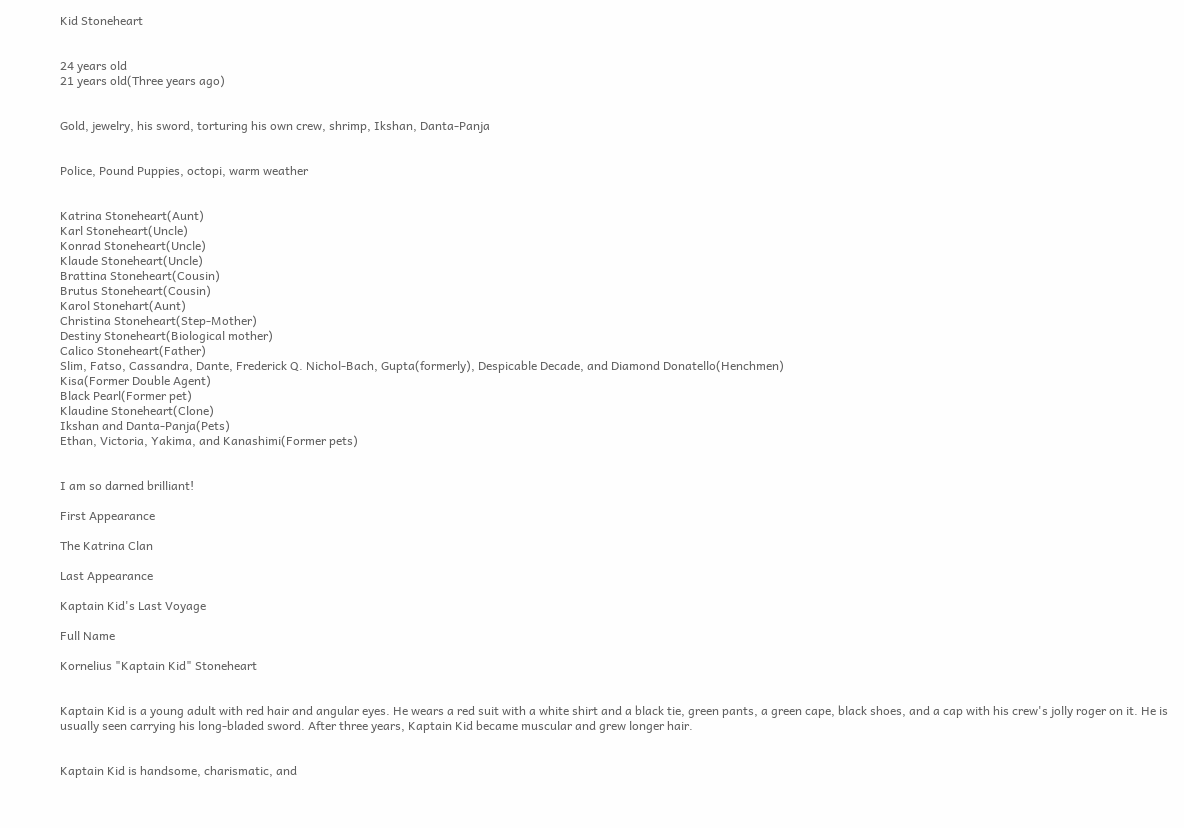Kid Stoneheart


24 years old
21 years old(Three years ago)


Gold, jewelry, his sword, torturing his own crew, shrimp, Ikshan, Danta-Panja


Police, Pound Puppies, octopi, warm weather


Katrina Stoneheart(Aunt)
Karl Stoneheart(Uncle)
Konrad Stoneheart(Uncle)
Klaude Stoneheart(Uncle)
Brattina Stoneheart(Cousin)
Brutus Stoneheart(Cousin)
Karol Stonehart(Aunt)
Christina Stoneheart(Step-Mother)
Destiny Stoneheart(Biological mother)
Calico Stoneheart(Father)
Slim, Fatso, Cassandra, Dante, Frederick Q. Nichol-Bach, Gupta(formerly), Despicable Decade, and Diamond Donatello(Henchmen)
Kisa(Former Double Agent)
Black Pearl(Former pet)
Klaudine Stoneheart(Clone)
Ikshan and Danta-Panja(Pets)
Ethan, Victoria, Yakima, and Kanashimi(Former pets)


I am so darned brilliant!

First Appearance

The Katrina Clan

Last Appearance

Kaptain Kid's Last Voyage

Full Name

Kornelius "Kaptain Kid" Stoneheart


Kaptain Kid is a young adult with red hair and angular eyes. He wears a red suit with a white shirt and a black tie, green pants, a green cape, black shoes, and a cap with his crew's jolly roger on it. He is usually seen carrying his long-bladed sword. After three years, Kaptain Kid became muscular and grew longer hair.


Kaptain Kid is handsome, charismatic, and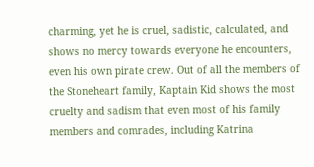charming, yet he is cruel, sadistic, calculated, and shows no mercy towards everyone he encounters, even his own pirate crew. Out of all the members of the Stoneheart family, Kaptain Kid shows the most cruelty and sadism that even most of his family members and comrades, including Katrina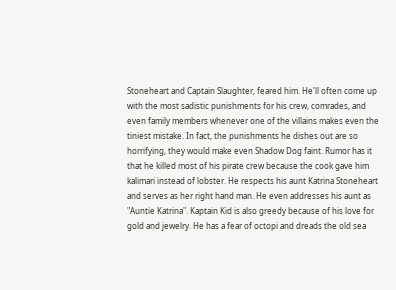Stoneheart and Captain Slaughter, feared him. He'll often come up with the most sadistic punishments for his crew, comrades, and even family members whenever one of the villains makes even the tiniest mistake. In fact, the punishments he dishes out are so horrifying, they would make even Shadow Dog faint. Rumor has it that he killed most of his pirate crew because the cook gave him kalimari instead of lobster. He respects his aunt Katrina Stoneheart and serves as her right hand man. He even addresses his aunt as "Auntie Katrina". Kaptain Kid is also greedy because of his love for gold and jewelry. He has a fear of octopi and dreads the old sea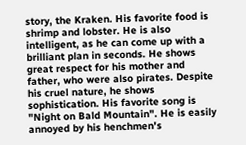story, the Kraken. His favorite food is shrimp and lobster. He is also intelligent, as he can come up with a brilliant plan in seconds. He shows great respect for his mother and father, who were also pirates. Despite his cruel nature, he shows sophistication. His favorite song is "Night on Bald Mountain". He is easily annoyed by his henchmen's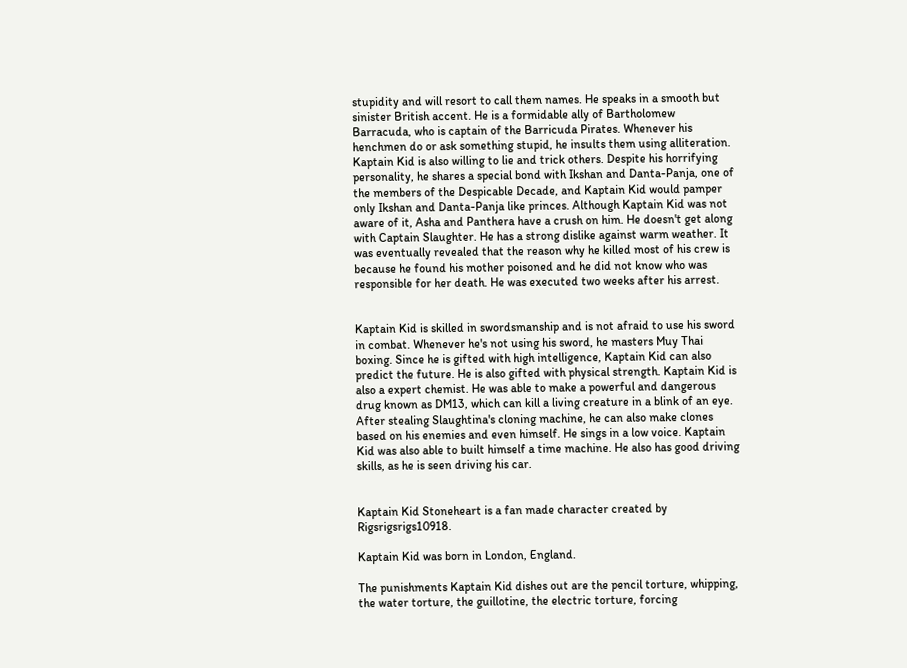stupidity and will resort to call them names. He speaks in a smooth but sinister British accent. He is a formidable ally of Bartholomew Barracuda, who is captain of the Barricuda Pirates. Whenever his henchmen do or ask something stupid, he insults them using alliteration. Kaptain Kid is also willing to lie and trick others. Despite his horrifying personality, he shares a special bond with Ikshan and Danta-Panja, one of the members of the Despicable Decade, and Kaptain Kid would pamper only Ikshan and Danta-Panja like princes. Although Kaptain Kid was not aware of it, Asha and Panthera have a crush on him. He doesn't get along with Captain Slaughter. He has a strong dislike against warm weather. It was eventually revealed that the reason why he killed most of his crew is because he found his mother poisoned and he did not know who was responsible for her death. He was executed two weeks after his arrest.


Kaptain Kid is skilled in swordsmanship and is not afraid to use his sword in combat. Whenever he's not using his sword, he masters Muy Thai boxing. Since he is gifted with high intelligence, Kaptain Kid can also predict the future. He is also gifted with physical strength. Kaptain Kid is also a expert chemist. He was able to make a powerful and dangerous drug known as DM13, which can kill a living creature in a blink of an eye. After stealing Slaughtina's cloning machine, he can also make clones based on his enemies and even himself. He sings in a low voice. Kaptain Kid was also able to built himself a time machine. He also has good driving skills, as he is seen driving his car.


Kaptain Kid Stoneheart is a fan made character created by Rigsrigsrigs10918.

Kaptain Kid was born in London, England.

The punishments Kaptain Kid dishes out are the pencil torture, whipping, the water torture, the guillotine, the electric torture, forcing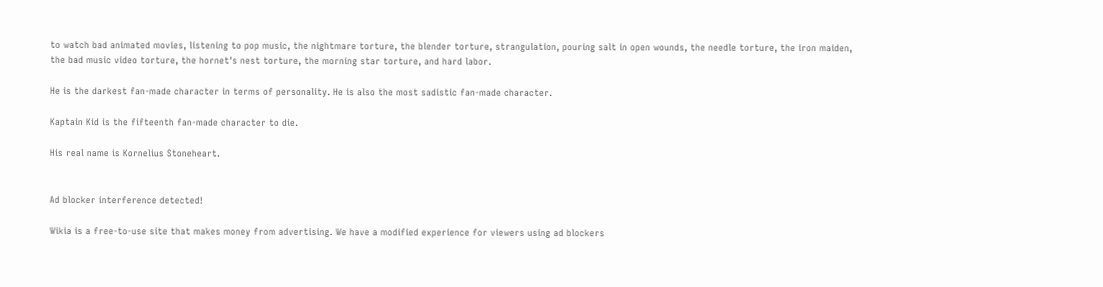to watch bad animated movies, listening to pop music, the nightmare torture, the blender torture, strangulation, pouring salt in open wounds, the needle torture, the iron maiden, the bad music video torture, the hornet's nest torture, the morning star torture, and hard labor.

He is the darkest fan-made character in terms of personality. He is also the most sadistic fan-made character.

Kaptain Kid is the fifteenth fan-made character to die.

His real name is Kornelius Stoneheart.


Ad blocker interference detected!

Wikia is a free-to-use site that makes money from advertising. We have a modified experience for viewers using ad blockers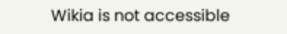Wikia is not accessible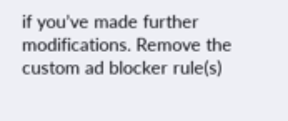if you’ve made further modifications. Remove the custom ad blocker rule(s)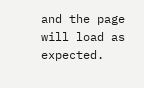and the page will load as expected.